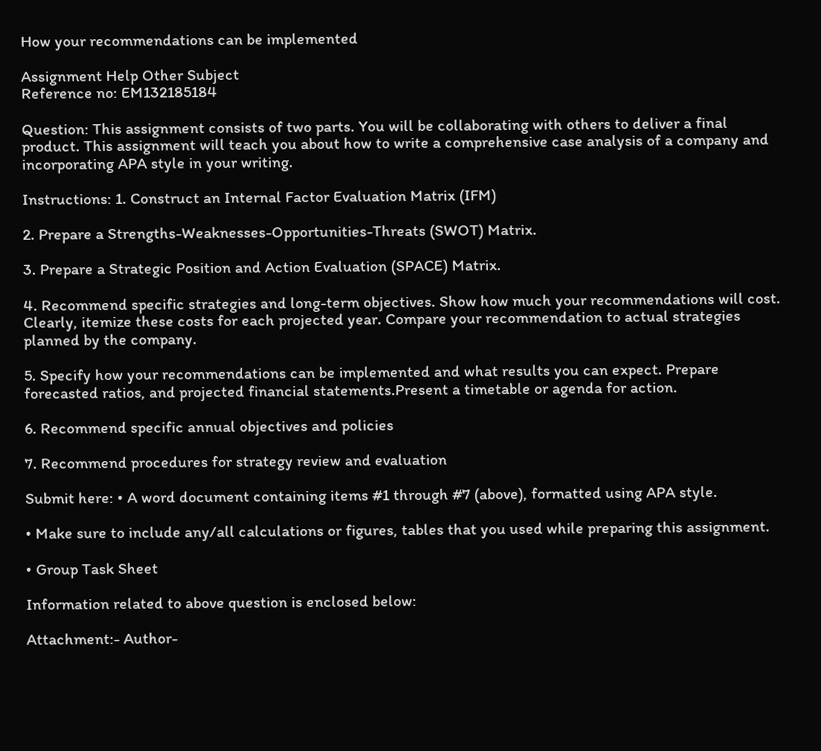How your recommendations can be implemented

Assignment Help Other Subject
Reference no: EM132185184

Question: This assignment consists of two parts. You will be collaborating with others to deliver a final product. This assignment will teach you about how to write a comprehensive case analysis of a company and incorporating APA style in your writing.

Instructions: 1. Construct an Internal Factor Evaluation Matrix (IFM)

2. Prepare a Strengths-Weaknesses-Opportunities-Threats (SWOT) Matrix.

3. Prepare a Strategic Position and Action Evaluation (SPACE) Matrix.

4. Recommend specific strategies and long-term objectives. Show how much your recommendations will cost. Clearly, itemize these costs for each projected year. Compare your recommendation to actual strategies planned by the company.

5. Specify how your recommendations can be implemented and what results you can expect. Prepare forecasted ratios, and projected financial statements.Present a timetable or agenda for action.

6. Recommend specific annual objectives and policies

7. Recommend procedures for strategy review and evaluation

Submit here: • A word document containing items #1 through #7 (above), formatted using APA style.

• Make sure to include any/all calculations or figures, tables that you used while preparing this assignment.

• Group Task Sheet

Information related to above question is enclosed below:

Attachment:- Author-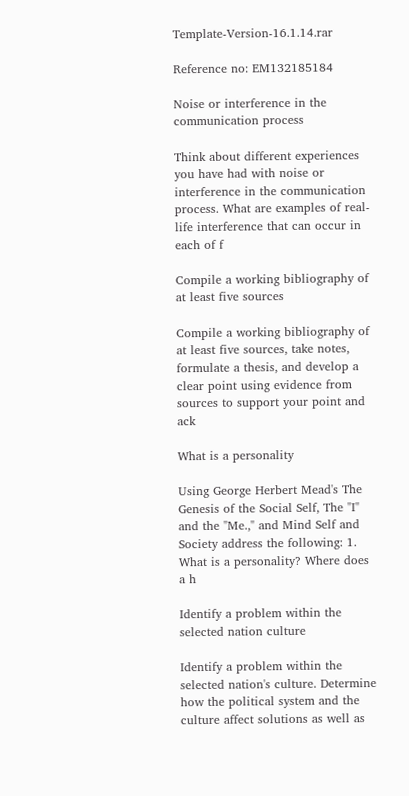Template-Version-16.1.14.rar

Reference no: EM132185184

Noise or interference in the communication process

Think about different experiences you have had with noise or interference in the communication process. What are examples of real-life interference that can occur in each of f

Compile a working bibliography of at least five sources

Compile a working bibliography of at least five sources, take notes, formulate a thesis, and develop a clear point using evidence from sources to support your point and ack

What is a personality

Using George Herbert Mead's The Genesis of the Social Self, The "I" and the "Me.," and Mind Self and Society address the following: 1. What is a personality? Where does a h

Identify a problem within the selected nation culture

Identify a problem within the selected nation's culture. Determine how the political system and the culture affect solutions as well as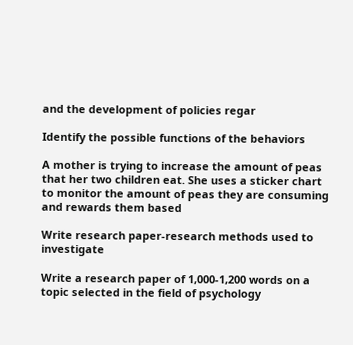and the development of policies regar

Identify the possible functions of the behaviors

A mother is trying to increase the amount of peas that her two children eat. She uses a sticker chart to monitor the amount of peas they are consuming and rewards them based

Write research paper-research methods used to investigate

Write a research paper of 1,000-1,200 words on a topic selected in the field of psychology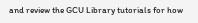and review the GCU Library tutorials for how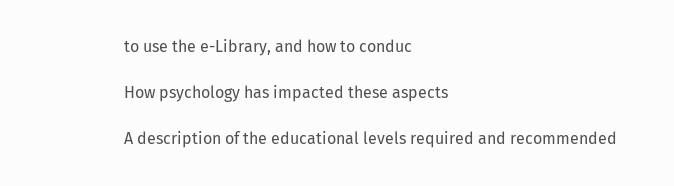to use the e-Library, and how to conduc

How psychology has impacted these aspects

A description of the educational levels required and recommended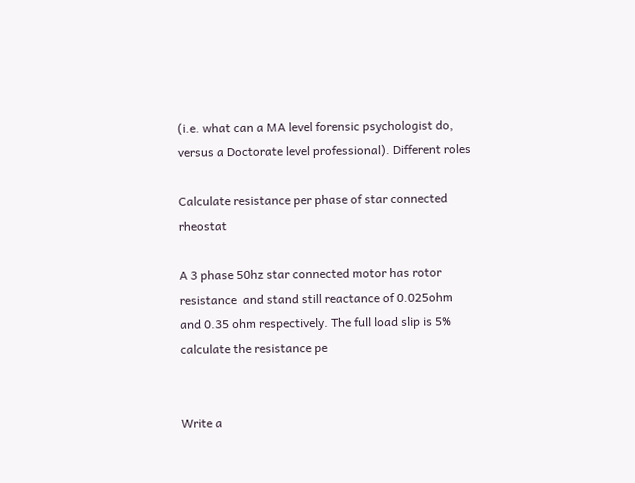(i.e. what can a MA level forensic psychologist do, versus a Doctorate level professional). Different roles

Calculate resistance per phase of star connected rheostat

A 3 phase 50hz star connected motor has rotor resistance  and stand still reactance of 0.025ohm and 0.35 ohm respectively. The full load slip is 5% calculate the resistance pe


Write a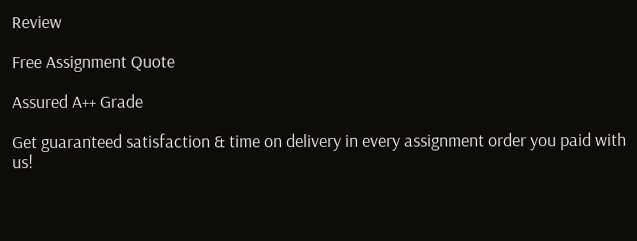Review

Free Assignment Quote

Assured A++ Grade

Get guaranteed satisfaction & time on delivery in every assignment order you paid with us!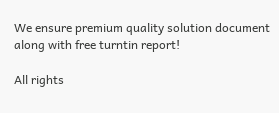We ensure premium quality solution document along with free turntin report!

All rights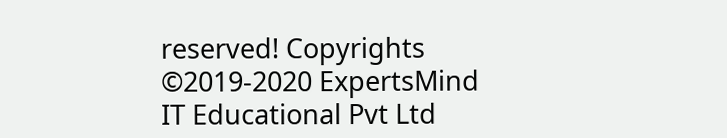reserved! Copyrights ©2019-2020 ExpertsMind IT Educational Pvt Ltd